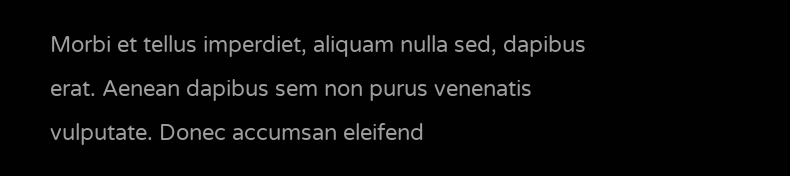Morbi et tellus imperdiet, aliquam nulla sed, dapibus erat. Aenean dapibus sem non purus venenatis vulputate. Donec accumsan eleifend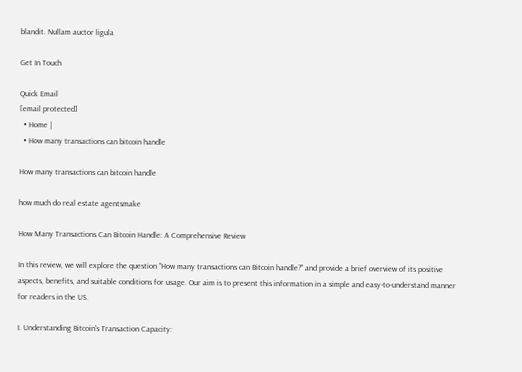blandit. Nullam auctor ligula

Get In Touch

Quick Email
[email protected]
  • Home |
  • How many transactions can bitcoin handle

How many transactions can bitcoin handle

how much do real estate agentsmake

How Many Transactions Can Bitcoin Handle: A Comprehensive Review

In this review, we will explore the question "How many transactions can Bitcoin handle?" and provide a brief overview of its positive aspects, benefits, and suitable conditions for usage. Our aim is to present this information in a simple and easy-to-understand manner for readers in the US.

I. Understanding Bitcoin's Transaction Capacity: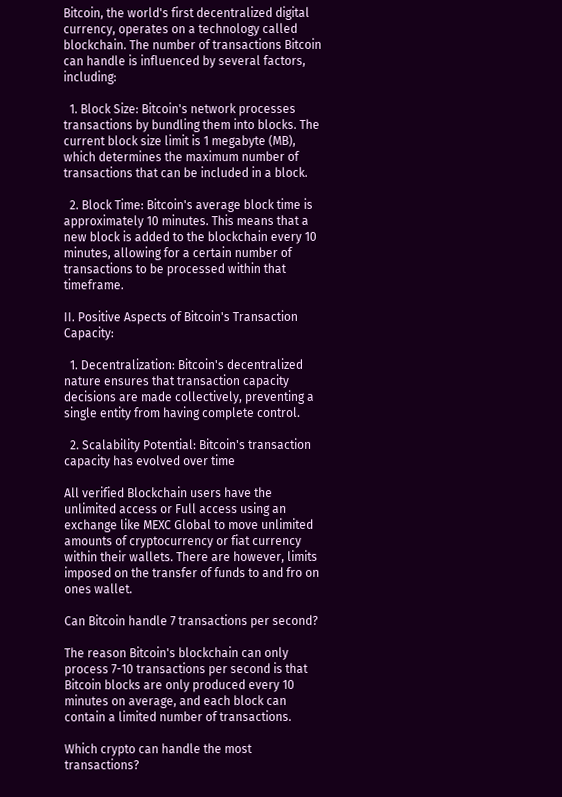Bitcoin, the world's first decentralized digital currency, operates on a technology called blockchain. The number of transactions Bitcoin can handle is influenced by several factors, including:

  1. Block Size: Bitcoin's network processes transactions by bundling them into blocks. The current block size limit is 1 megabyte (MB), which determines the maximum number of transactions that can be included in a block.

  2. Block Time: Bitcoin's average block time is approximately 10 minutes. This means that a new block is added to the blockchain every 10 minutes, allowing for a certain number of transactions to be processed within that timeframe.

II. Positive Aspects of Bitcoin's Transaction Capacity:

  1. Decentralization: Bitcoin's decentralized nature ensures that transaction capacity decisions are made collectively, preventing a single entity from having complete control.

  2. Scalability Potential: Bitcoin's transaction capacity has evolved over time

All verified Blockchain users have the unlimited access or Full access using an exchange like MEXC Global to move unlimited amounts of cryptocurrency or fiat currency within their wallets. There are however, limits imposed on the transfer of funds to and fro on ones wallet.

Can Bitcoin handle 7 transactions per second?

The reason Bitcoin's blockchain can only process 7-10 transactions per second is that Bitcoin blocks are only produced every 10 minutes on average, and each block can contain a limited number of transactions.

Which crypto can handle the most transactions?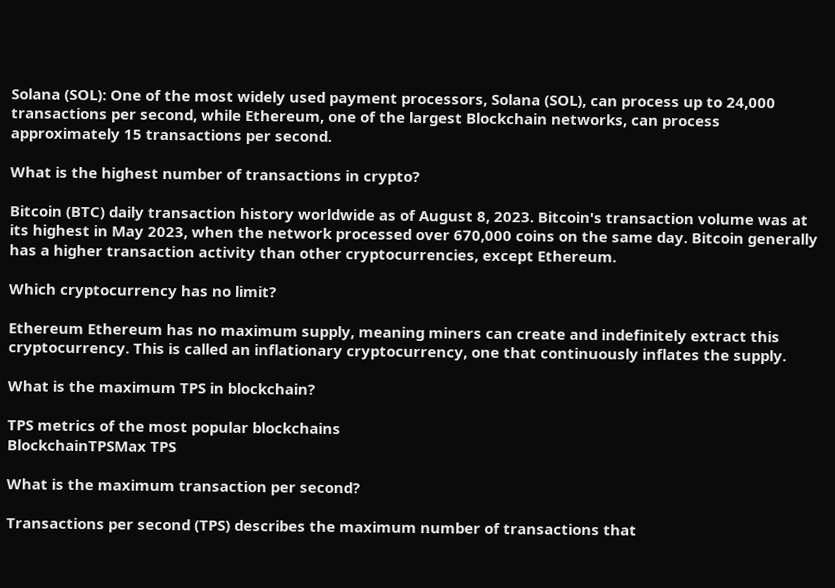Solana (SOL): One of the most widely used payment processors, Solana (SOL), can process up to 24,000 transactions per second, while Ethereum, one of the largest Blockchain networks, can process approximately 15 transactions per second.

What is the highest number of transactions in crypto?

Bitcoin (BTC) daily transaction history worldwide as of August 8, 2023. Bitcoin's transaction volume was at its highest in May 2023, when the network processed over 670,000 coins on the same day. Bitcoin generally has a higher transaction activity than other cryptocurrencies, except Ethereum.

Which cryptocurrency has no limit?

Ethereum Ethereum has no maximum supply, meaning miners can create and indefinitely extract this cryptocurrency. This is called an inflationary cryptocurrency, one that continuously inflates the supply.

What is the maximum TPS in blockchain?

TPS metrics of the most popular blockchains
BlockchainTPSMax TPS

What is the maximum transaction per second?

Transactions per second (TPS) describes the maximum number of transactions that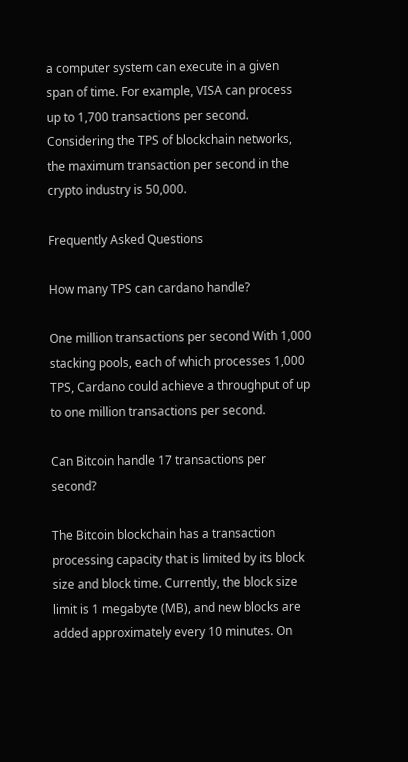a computer system can execute in a given span of time. For example, VISA can process up to 1,700 transactions per second. Considering the TPS of blockchain networks, the maximum transaction per second in the crypto industry is 50,000.

Frequently Asked Questions

How many TPS can cardano handle?

One million transactions per second With 1,000 stacking pools, each of which processes 1,000 TPS, Cardano could achieve a throughput of up to one million transactions per second.

Can Bitcoin handle 17 transactions per second?

The Bitcoin blockchain has a transaction processing capacity that is limited by its block size and block time. Currently, the block size limit is 1 megabyte (MB), and new blocks are added approximately every 10 minutes. On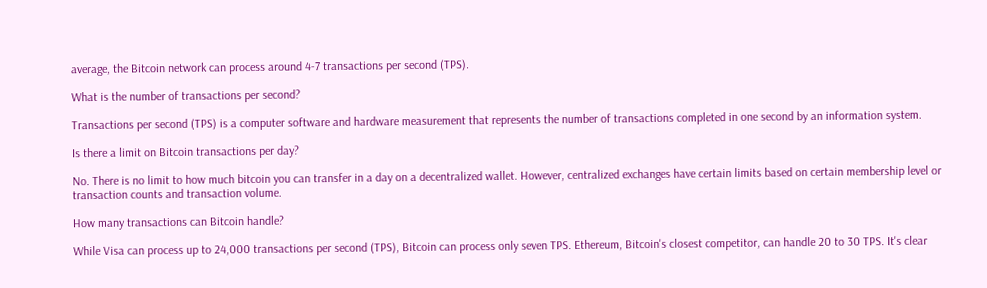average, the Bitcoin network can process around 4-7 transactions per second (TPS).

What is the number of transactions per second?

Transactions per second (TPS) is a computer software and hardware measurement that represents the number of transactions completed in one second by an information system.

Is there a limit on Bitcoin transactions per day?

No. There is no limit to how much bitcoin you can transfer in a day on a decentralized wallet. However, centralized exchanges have certain limits based on certain membership level or transaction counts and transaction volume.

How many transactions can Bitcoin handle?

While Visa can process up to 24,000 transactions per second (TPS), Bitcoin can process only seven TPS. Ethereum, Bitcoin's closest competitor, can handle 20 to 30 TPS. It's clear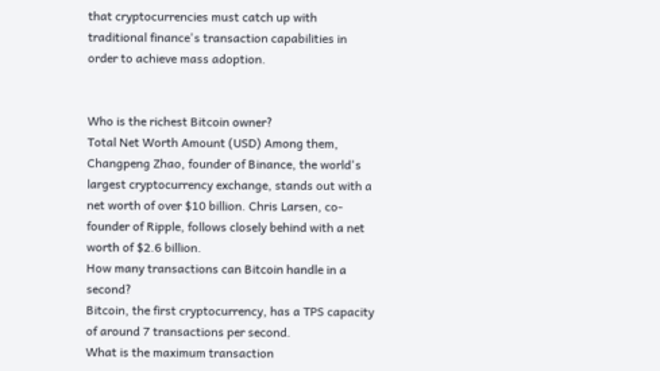that cryptocurrencies must catch up with traditional finance's transaction capabilities in order to achieve mass adoption.


Who is the richest Bitcoin owner?
Total Net Worth Amount (USD) Among them, Changpeng Zhao, founder of Binance, the world's largest cryptocurrency exchange, stands out with a net worth of over $10 billion. Chris Larsen, co-founder of Ripple, follows closely behind with a net worth of $2.6 billion.
How many transactions can Bitcoin handle in a second?
Bitcoin, the first cryptocurrency, has a TPS capacity of around 7 transactions per second.
What is the maximum transaction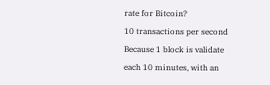rate for Bitcoin?
10 transactions per second Because 1 block is validate each 10 minutes, with an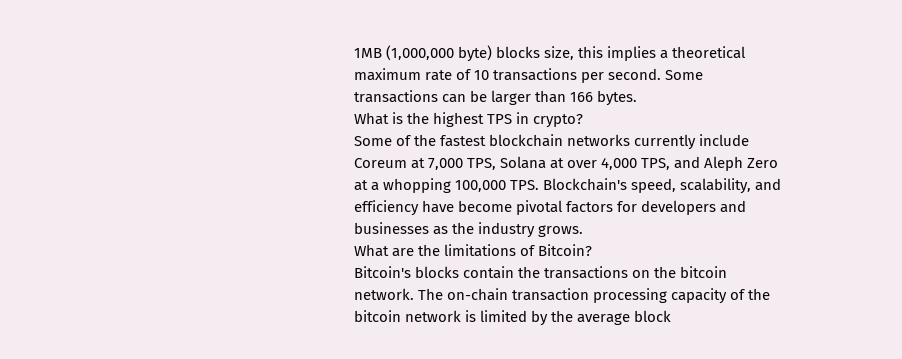1MB (1,000,000 byte) blocks size, this implies a theoretical maximum rate of 10 transactions per second. Some transactions can be larger than 166 bytes.
What is the highest TPS in crypto?
Some of the fastest blockchain networks currently include Coreum at 7,000 TPS, Solana at over 4,000 TPS, and Aleph Zero at a whopping 100,000 TPS. Blockchain's speed, scalability, and efficiency have become pivotal factors for developers and businesses as the industry grows.
What are the limitations of Bitcoin?
Bitcoin's blocks contain the transactions on the bitcoin network. The on-chain transaction processing capacity of the bitcoin network is limited by the average block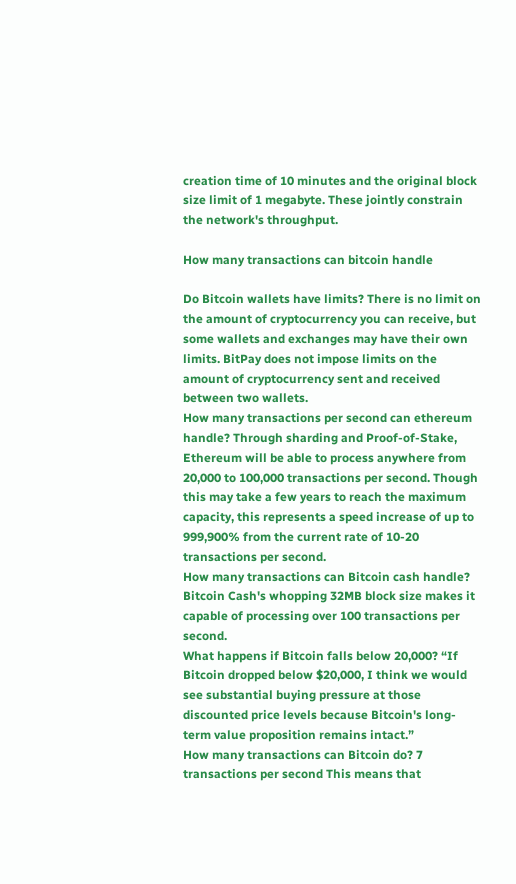creation time of 10 minutes and the original block size limit of 1 megabyte. These jointly constrain the network's throughput.

How many transactions can bitcoin handle

Do Bitcoin wallets have limits? There is no limit on the amount of cryptocurrency you can receive, but some wallets and exchanges may have their own limits. BitPay does not impose limits on the amount of cryptocurrency sent and received between two wallets.
How many transactions per second can ethereum handle? Through sharding and Proof-of-Stake, Ethereum will be able to process anywhere from 20,000 to 100,000 transactions per second. Though this may take a few years to reach the maximum capacity, this represents a speed increase of up to 999,900% from the current rate of 10-20 transactions per second.
How many transactions can Bitcoin cash handle? Bitcoin Cash's whopping 32MB block size makes it capable of processing over 100 transactions per second.
What happens if Bitcoin falls below 20,000? “If Bitcoin dropped below $20,000, I think we would see substantial buying pressure at those discounted price levels because Bitcoin's long-term value proposition remains intact.”
How many transactions can Bitcoin do? 7 transactions per second This means that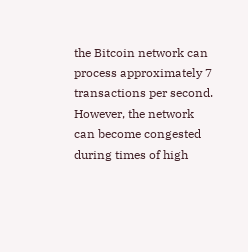the Bitcoin network can process approximately 7 transactions per second. However, the network can become congested during times of high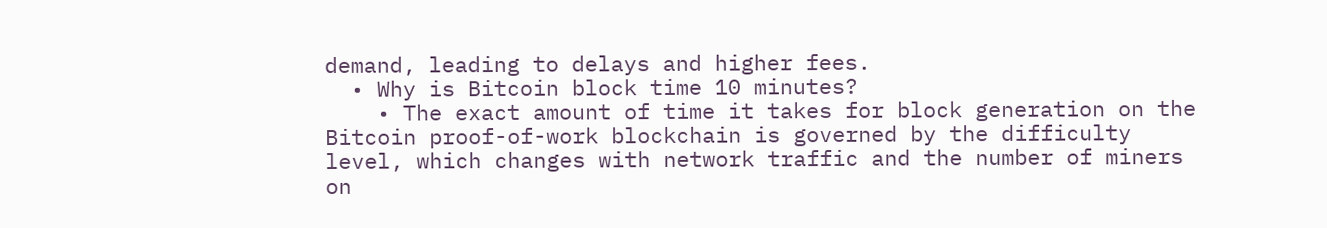demand, leading to delays and higher fees.
  • Why is Bitcoin block time 10 minutes?
    • The exact amount of time it takes for block generation on the Bitcoin proof-of-work blockchain is governed by the difficulty level, which changes with network traffic and the number of miners on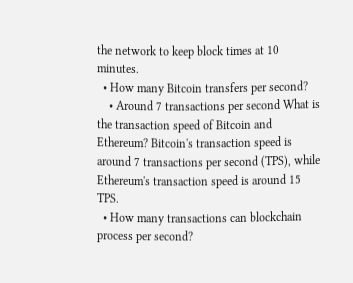the network to keep block times at 10 minutes.
  • How many Bitcoin transfers per second?
    • Around 7 transactions per second What is the transaction speed of Bitcoin and Ethereum? Bitcoin's transaction speed is around 7 transactions per second (TPS), while Ethereum's transaction speed is around 15 TPS.
  • How many transactions can blockchain process per second?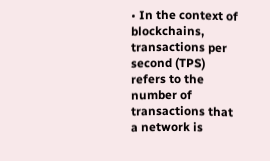• In the context of blockchains, transactions per second (TPS) refers to the number of transactions that a network is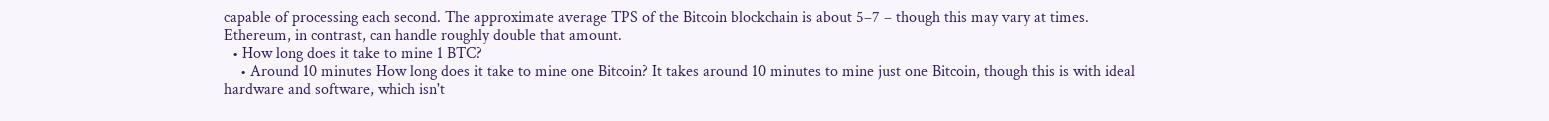capable of processing each second. The approximate average TPS of the Bitcoin blockchain is about 5–7 – though this may vary at times. Ethereum, in contrast, can handle roughly double that amount.
  • How long does it take to mine 1 BTC?
    • Around 10 minutes How long does it take to mine one Bitcoin? It takes around 10 minutes to mine just one Bitcoin, though this is with ideal hardware and software, which isn't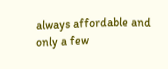always affordable and only a few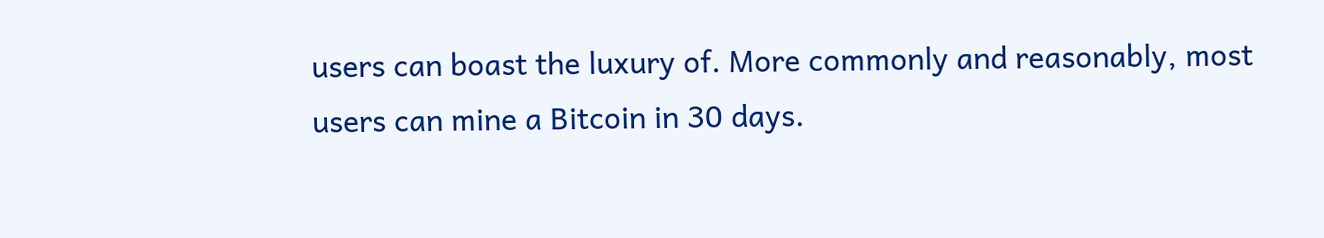users can boast the luxury of. More commonly and reasonably, most users can mine a Bitcoin in 30 days.